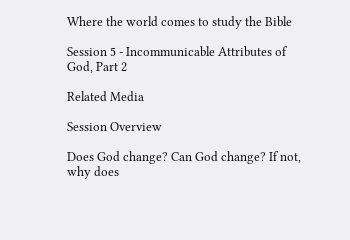Where the world comes to study the Bible

Session 5 - Incommunicable Attributes of God, Part 2

Related Media

Session Overview

Does God change? Can God change? If not, why does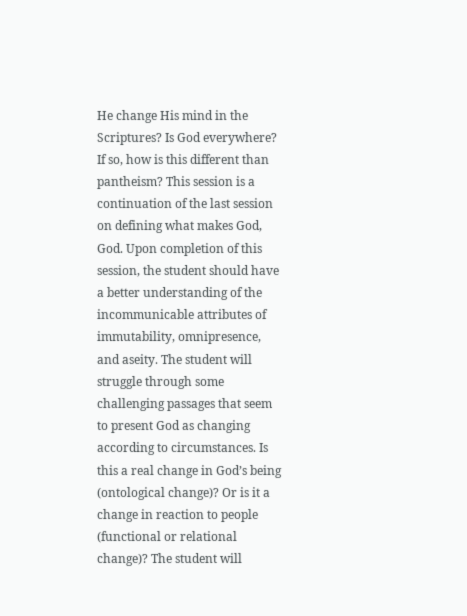He change His mind in the Scriptures? Is God everywhere? If so, how is this different than pantheism? This session is a continuation of the last session on defining what makes God, God. Upon completion of this session, the student should have a better understanding of the incommunicable attributes of immutability, omnipresence, and aseity. The student will struggle through some challenging passages that seem to present God as changing according to circumstances. Is this a real change in God’s being (ontological change)? Or is it a change in reaction to people (functional or relational change)? The student will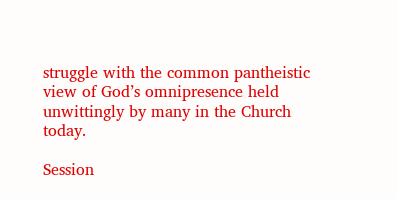struggle with the common pantheistic view of God’s omnipresence held unwittingly by many in the Church today.

Session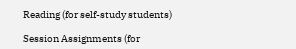Reading (for self-study students)

Session Assignments (for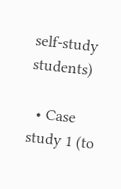self-study students)

  • Case study 1 (to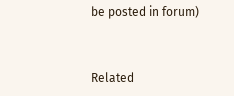be posted in forum)


Related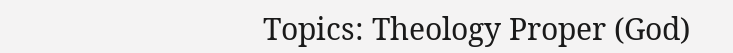Topics: Theology Proper (God)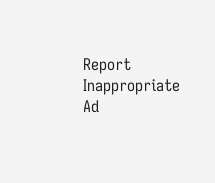Report Inappropriate Ad